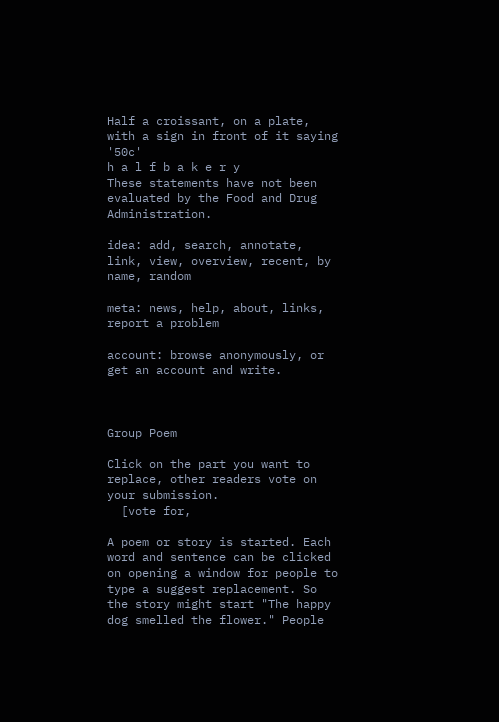Half a croissant, on a plate, with a sign in front of it saying '50c'
h a l f b a k e r y
These statements have not been evaluated by the Food and Drug Administration.

idea: add, search, annotate, link, view, overview, recent, by name, random

meta: news, help, about, links, report a problem

account: browse anonymously, or get an account and write.



Group Poem

Click on the part you want to replace, other readers vote on your submission.
  [vote for,

A poem or story is started. Each word and sentence can be clicked on opening a window for people to type a suggest replacement. So the story might start "The happy dog smelled the flower." People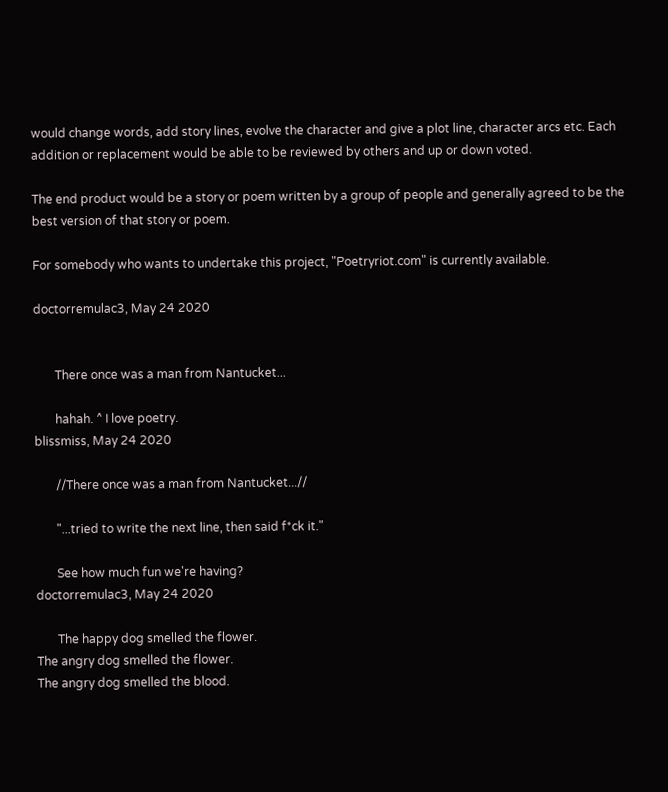would change words, add story lines, evolve the character and give a plot line, character arcs etc. Each addition or replacement would be able to be reviewed by others and up or down voted.

The end product would be a story or poem written by a group of people and generally agreed to be the best version of that story or poem.

For somebody who wants to undertake this project, "Poetryriot.com" is currently available.

doctorremulac3, May 24 2020


       There once was a man from Nantucket...

       hahah. ^ I love poetry.
blissmiss, May 24 2020

       //There once was a man from Nantucket...//

       "...tried to write the next line, then said f*ck it."

       See how much fun we're having?
doctorremulac3, May 24 2020

       The happy dog smelled the flower.
The angry dog smelled the flower.
The angry dog smelled the blood.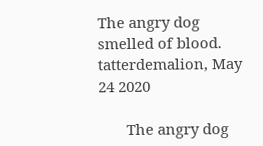The angry dog smelled of blood.
tatterdemalion, May 24 2020

       The angry dog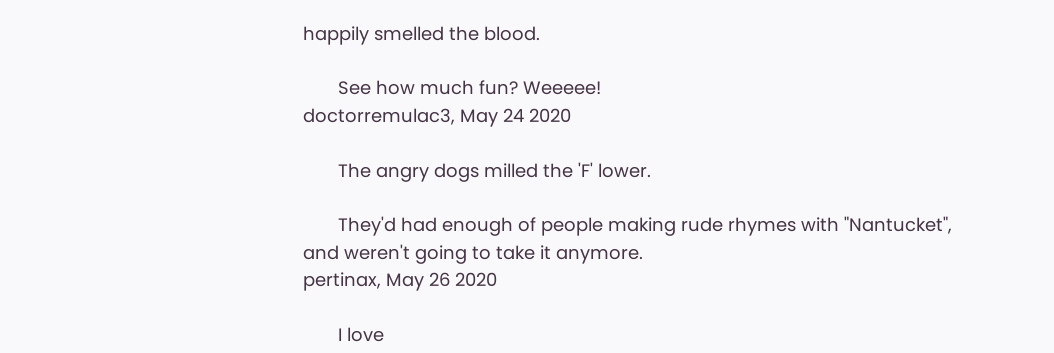happily smelled the blood.

       See how much fun? Weeeee!
doctorremulac3, May 24 2020

       The angry dogs milled the 'F' lower.

       They'd had enough of people making rude rhymes with "Nantucket", and weren't going to take it anymore.
pertinax, May 26 2020

       I love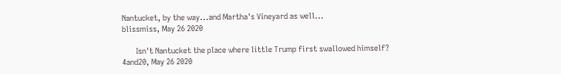Nantucket, by the way...and Martha's Vineyard as well...
blissmiss, May 26 2020

       Isn't Nantucket the place where little Trump first swallowed himself?
4and20, May 26 2020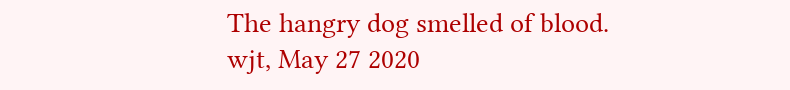The hangry dog smelled of blood.
wjt, May 27 2020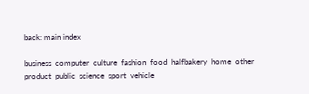back: main index

business  computer  culture  fashion  food  halfbakery  home  other  product  public  science  sport  vehicle